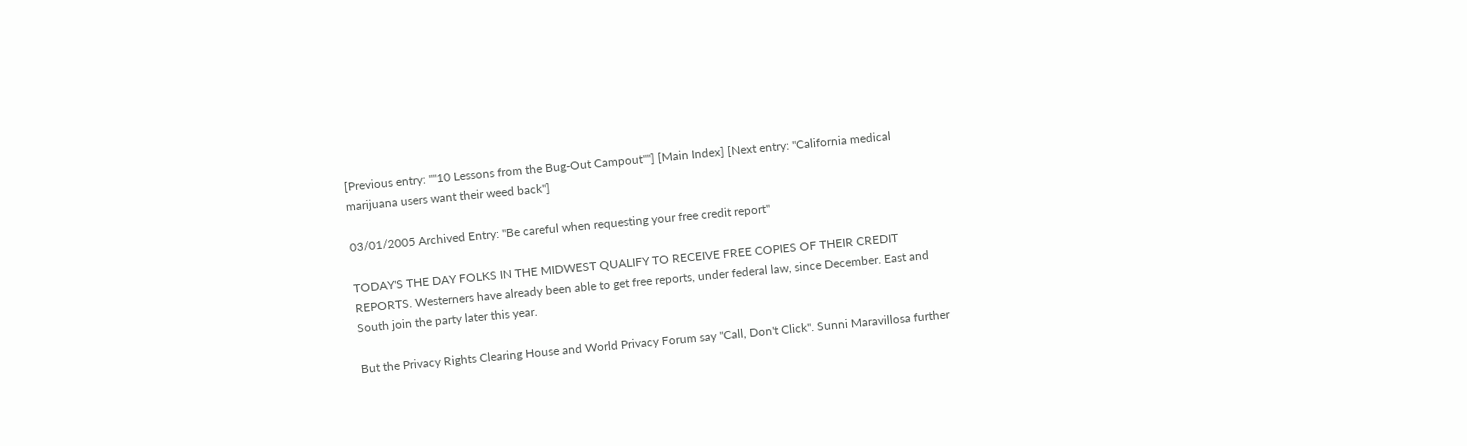[Previous entry: ""10 Lessons from the Bug-Out Campout""] [Main Index] [Next entry: "California medical marijuana users want their weed back"]

03/01/2005 Archived Entry: "Be careful when requesting your free credit report"

TODAY'S THE DAY FOLKS IN THE MIDWEST QUALIFY TO RECEIVE FREE COPIES OF THEIR CREDIT REPORTS. Westerners have already been able to get free reports, under federal law, since December. East and South join the party later this year.

But the Privacy Rights Clearing House and World Privacy Forum say "Call, Don't Click". Sunni Maravillosa further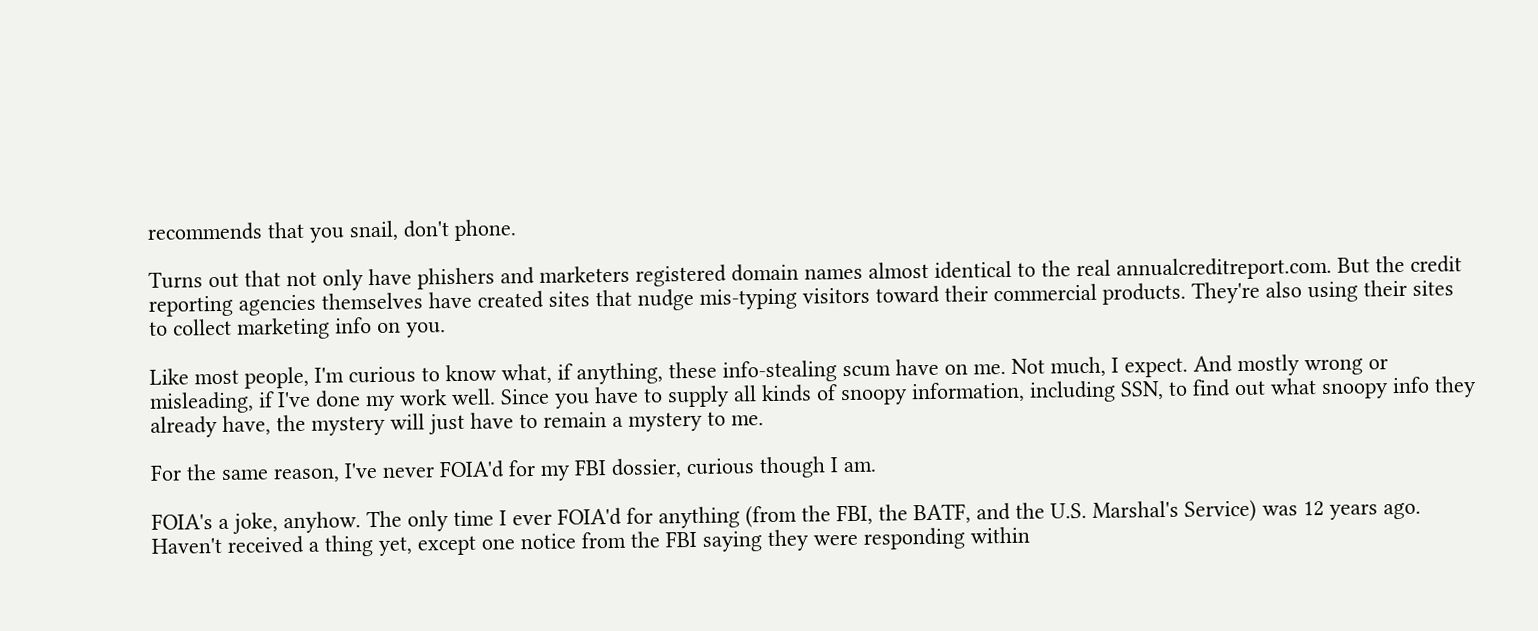recommends that you snail, don't phone.

Turns out that not only have phishers and marketers registered domain names almost identical to the real annualcreditreport.com. But the credit reporting agencies themselves have created sites that nudge mis-typing visitors toward their commercial products. They're also using their sites to collect marketing info on you.

Like most people, I'm curious to know what, if anything, these info-stealing scum have on me. Not much, I expect. And mostly wrong or misleading, if I've done my work well. Since you have to supply all kinds of snoopy information, including SSN, to find out what snoopy info they already have, the mystery will just have to remain a mystery to me.

For the same reason, I've never FOIA'd for my FBI dossier, curious though I am.

FOIA's a joke, anyhow. The only time I ever FOIA'd for anything (from the FBI, the BATF, and the U.S. Marshal's Service) was 12 years ago. Haven't received a thing yet, except one notice from the FBI saying they were responding within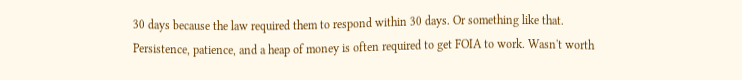30 days because the law required them to respond within 30 days. Or something like that. Persistence, patience, and a heap of money is often required to get FOIA to work. Wasn't worth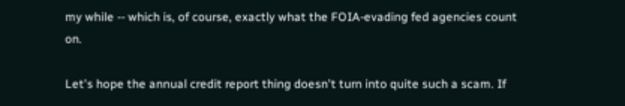my while -- which is, of course, exactly what the FOIA-evading fed agencies count on.

Let's hope the annual credit report thing doesn't turn into quite such a scam. If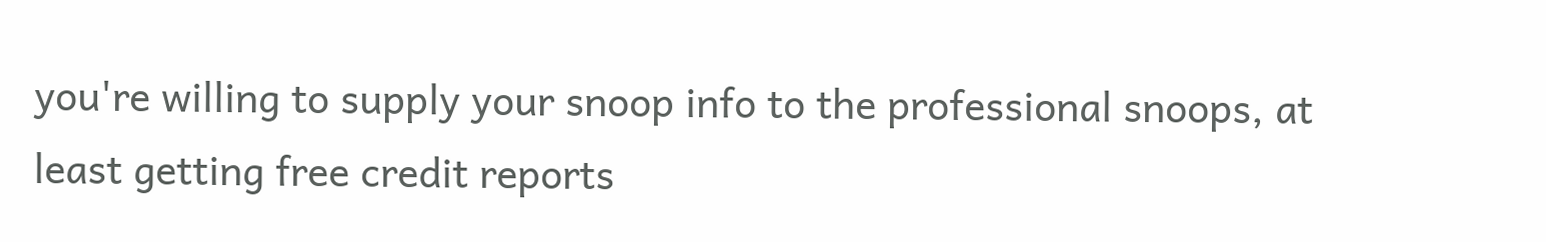you're willing to supply your snoop info to the professional snoops, at least getting free credit reports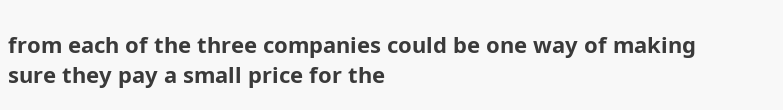from each of the three companies could be one way of making sure they pay a small price for the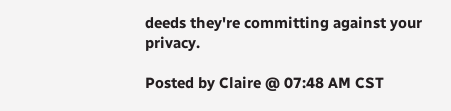deeds they're committing against your privacy.

Posted by Claire @ 07:48 AM CST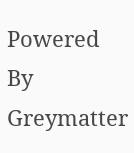Powered By Greymatter